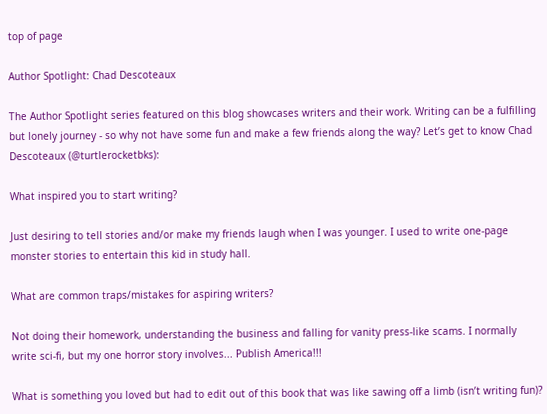top of page

Author Spotlight: Chad Descoteaux

The Author Spotlight series featured on this blog showcases writers and their work. Writing can be a fulfilling but lonely journey - so why not have some fun and make a few friends along the way? Let’s get to know Chad Descoteaux (@turtlerocketbks):

What inspired you to start writing?

Just desiring to tell stories and/or make my friends laugh when I was younger. I used to write one-page monster stories to entertain this kid in study hall.

What are common traps/mistakes for aspiring writers?

Not doing their homework, understanding the business and falling for vanity press-like scams. I normally write sci-fi, but my one horror story involves... Publish America!!!

What is something you loved but had to edit out of this book that was like sawing off a limb (isn’t writing fun)?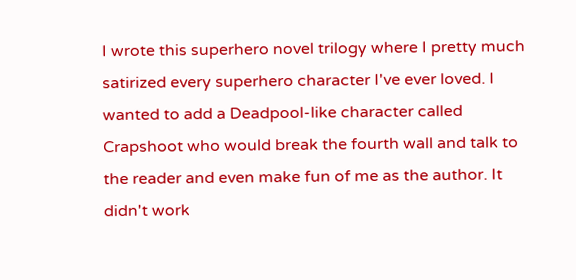I wrote this superhero novel trilogy where I pretty much satirized every superhero character I've ever loved. I wanted to add a Deadpool-like character called Crapshoot who would break the fourth wall and talk to the reader and even make fun of me as the author. It didn't work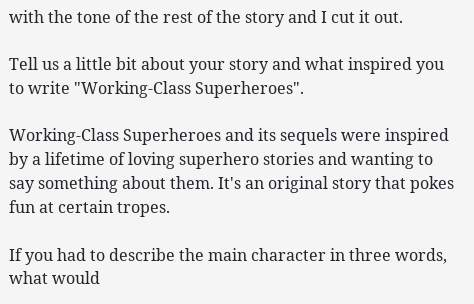with the tone of the rest of the story and I cut it out.

Tell us a little bit about your story and what inspired you to write "Working-Class Superheroes".

Working-Class Superheroes and its sequels were inspired by a lifetime of loving superhero stories and wanting to say something about them. It's an original story that pokes fun at certain tropes.

If you had to describe the main character in three words, what would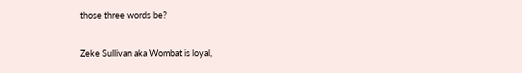those three words be?

Zeke Sullivan aka Wombat is loyal,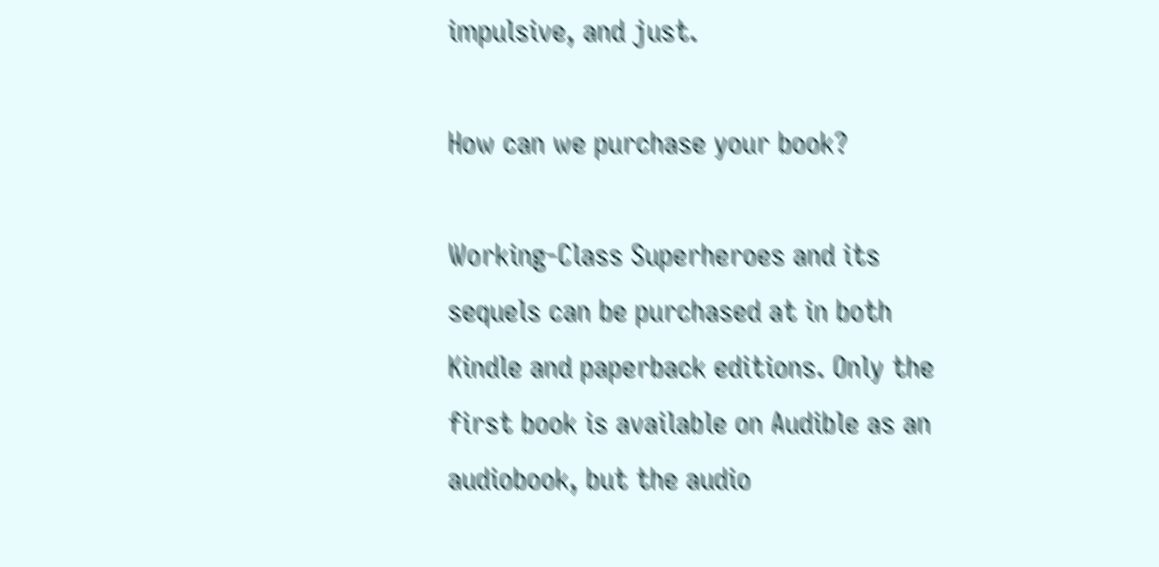impulsive, and just.

How can we purchase your book?

Working-Class Superheroes and its sequels can be purchased at in both Kindle and paperback editions. Only the first book is available on Audible as an audiobook, but the audio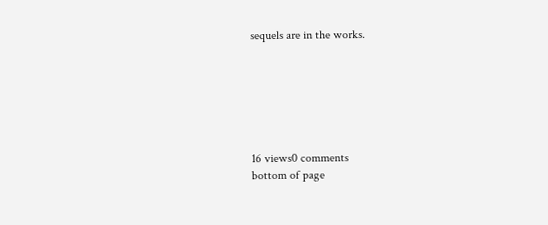sequels are in the works.






16 views0 comments
bottom of page